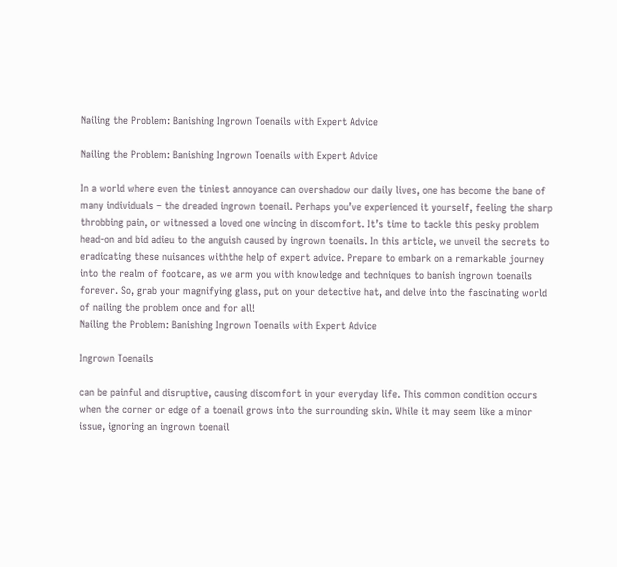Nailing the Problem: Banishing Ingrown Toenails with Expert Advice

Nailing the Problem: Banishing Ingrown Toenails with Expert Advice

In a world where even the tiniest annoyance can overshadow our daily lives, one has become the bane of many individuals – the dreaded ingrown toenail. Perhaps you’ve experienced it yourself, feeling the sharp throbbing pain, or witnessed a loved one wincing in discomfort. It’s time to tackle this pesky problem head-on and bid adieu to the anguish caused by ingrown toenails. In this article, we unveil the secrets to eradicating these nuisances withthe help of expert advice. Prepare to embark on a remarkable journey into the realm of footcare, as we arm you with knowledge and techniques to banish ingrown toenails forever. So, grab your magnifying glass, put on your detective hat, and delve into the fascinating world of nailing the problem once and for all!
Nailing the Problem: Banishing Ingrown Toenails with Expert Advice

Ingrown Toenails

can be painful and disruptive, causing discomfort in your everyday life. This common condition occurs when the corner or edge of a toenail grows into the surrounding skin. While it may seem like a minor issue, ignoring an ingrown toenail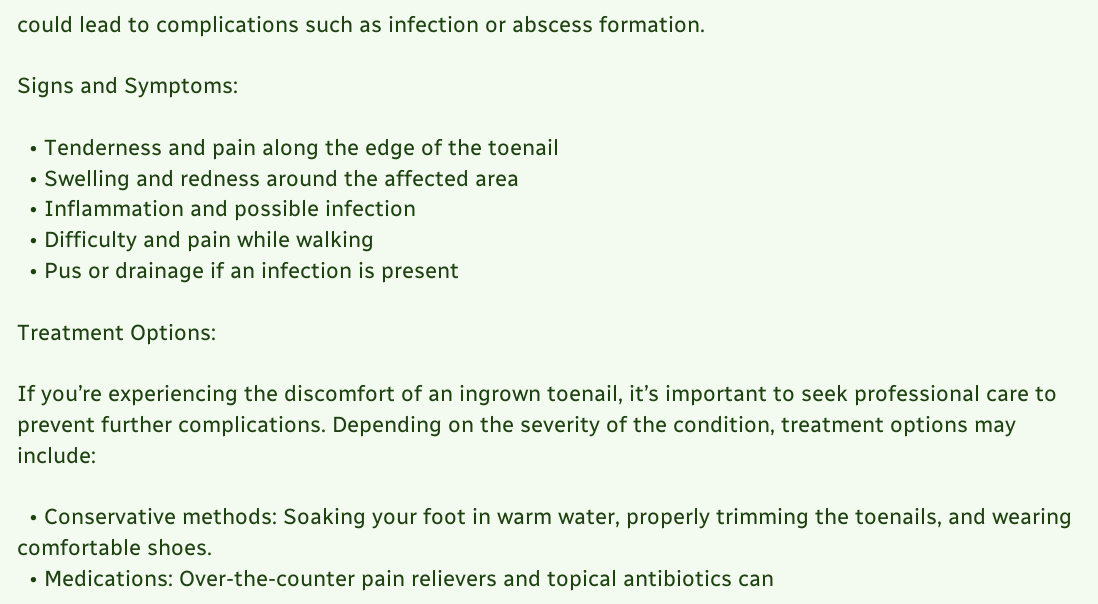could lead to complications such as infection or abscess formation.

Signs and Symptoms:

  • Tenderness and pain along the edge of the toenail
  • Swelling and redness around the affected area
  • Inflammation and possible infection
  • Difficulty and pain while walking
  • Pus or drainage if an infection is present

Treatment Options:

If you’re experiencing the discomfort of an ingrown toenail, it’s important to seek professional care to prevent further complications. Depending on the severity of the condition, treatment options may include:

  • Conservative methods: Soaking your foot in warm water, properly trimming the toenails, and wearing comfortable shoes.
  • Medications: Over-the-counter pain relievers and topical antibiotics can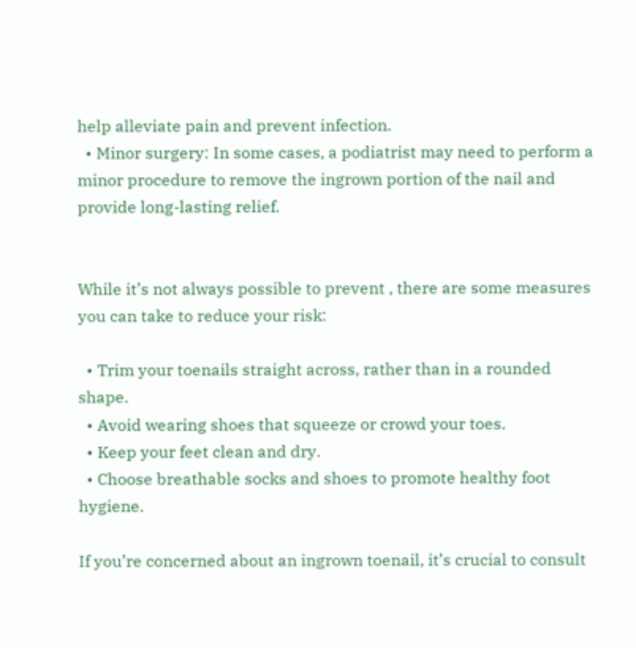help alleviate pain and prevent infection.
  • Minor surgery: In some cases, a podiatrist may need to perform a minor procedure to remove the ingrown portion of the nail and provide long-lasting relief.


While it’s not always possible to prevent , there are some measures you can take to reduce your risk:

  • Trim your toenails straight across, rather than in a rounded shape.
  • Avoid wearing shoes that squeeze or crowd your toes.
  • Keep your feet clean and dry.
  • Choose breathable socks and shoes to promote healthy foot hygiene.

If you’re concerned about an ingrown toenail, it’s crucial to consult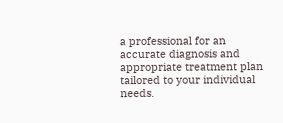a professional for an accurate diagnosis and appropriate treatment plan tailored to your individual needs.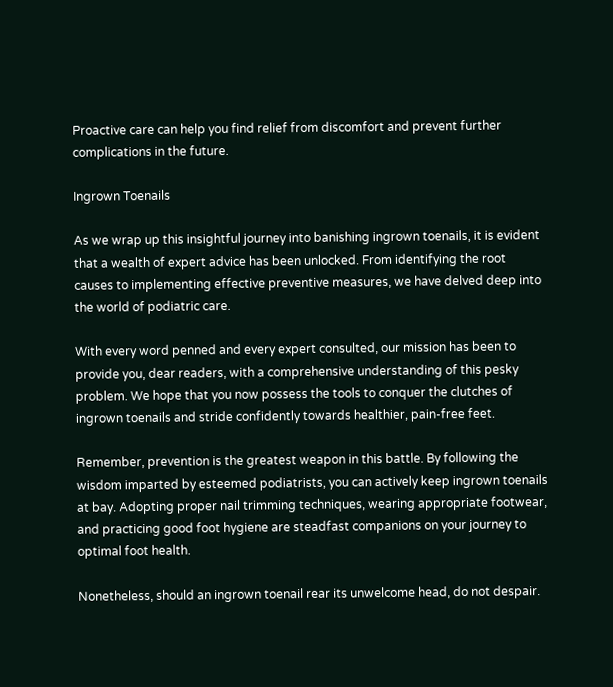Proactive care can help you find relief from discomfort and prevent further complications in the future.

Ingrown Toenails

As we wrap up this insightful journey into banishing ingrown toenails, it is evident that a wealth of expert advice has been unlocked. From identifying the root causes to implementing effective preventive measures, we have delved deep into the world of podiatric care.

With every word penned and every expert consulted, our mission has been to provide you, dear readers, with a comprehensive understanding of this pesky problem. We hope that you now possess the tools to conquer the clutches of ingrown toenails and stride confidently towards healthier, pain-free feet.

Remember, prevention is the greatest weapon in this battle. By following the wisdom imparted by esteemed podiatrists, you can actively keep ingrown toenails at bay. Adopting proper nail trimming techniques, wearing appropriate footwear, and practicing good foot hygiene are steadfast companions on your journey to optimal foot health.

Nonetheless, should an ingrown toenail rear its unwelcome head, do not despair.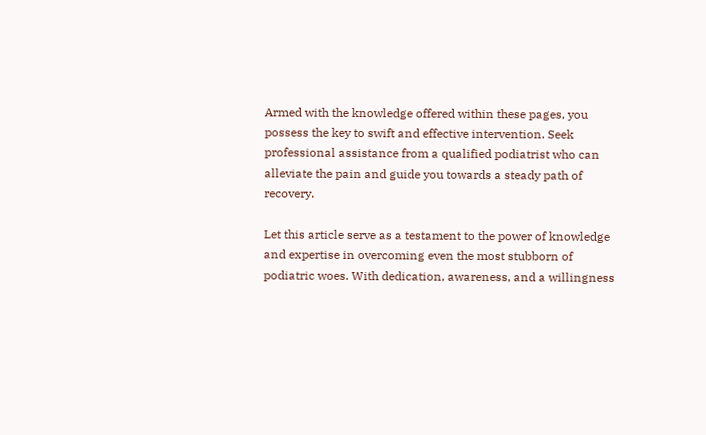Armed with the knowledge offered within these pages, you possess the key to swift and effective intervention. Seek professional assistance from a qualified podiatrist who can alleviate the pain and guide you towards a steady path of recovery.

Let this article serve as a testament to the power of knowledge and expertise in overcoming even the most stubborn of podiatric woes. With dedication, awareness, and a willingness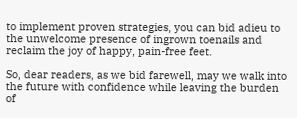to implement proven strategies, you can bid adieu to the unwelcome presence of ingrown toenails and reclaim the joy of happy, pain-free feet.

So, dear readers, as we bid farewell, may we walk into the future with confidence while leaving the burden of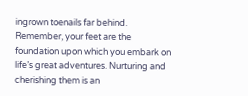ingrown toenails far behind. Remember, your feet are the foundation upon which you embark on life’s great adventures. Nurturing and cherishing them is an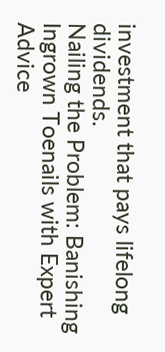investment that pays lifelong dividends.
Nailing the Problem: Banishing Ingrown Toenails with Expert Advice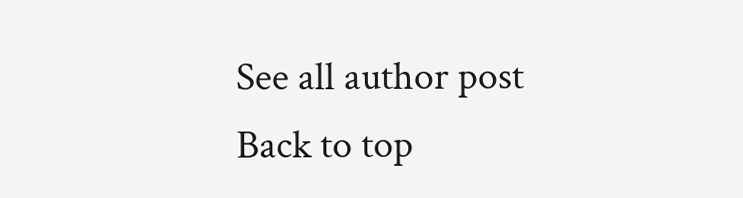See all author post
Back to top